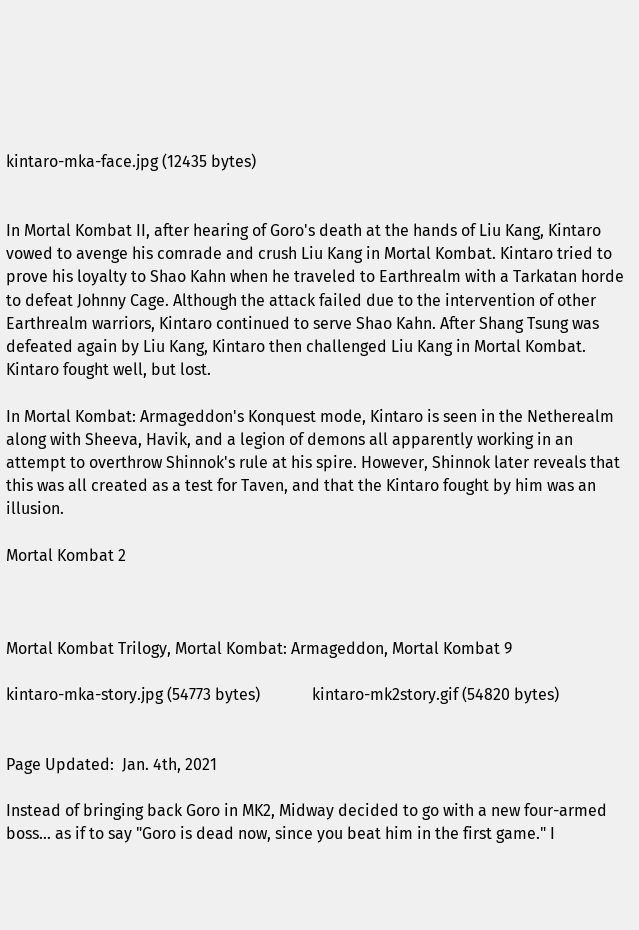kintaro-mka-face.jpg (12435 bytes)


In Mortal Kombat II, after hearing of Goro's death at the hands of Liu Kang, Kintaro vowed to avenge his comrade and crush Liu Kang in Mortal Kombat. Kintaro tried to prove his loyalty to Shao Kahn when he traveled to Earthrealm with a Tarkatan horde to defeat Johnny Cage. Although the attack failed due to the intervention of other Earthrealm warriors, Kintaro continued to serve Shao Kahn. After Shang Tsung was defeated again by Liu Kang, Kintaro then challenged Liu Kang in Mortal Kombat. Kintaro fought well, but lost.

In Mortal Kombat: Armageddon's Konquest mode, Kintaro is seen in the Netherealm along with Sheeva, Havik, and a legion of demons all apparently working in an attempt to overthrow Shinnok's rule at his spire. However, Shinnok later reveals that this was all created as a test for Taven, and that the Kintaro fought by him was an illusion.

Mortal Kombat 2



Mortal Kombat Trilogy, Mortal Kombat: Armageddon, Mortal Kombat 9

kintaro-mka-story.jpg (54773 bytes)             kintaro-mk2story.gif (54820 bytes)


Page Updated:  Jan. 4th, 2021

Instead of bringing back Goro in MK2, Midway decided to go with a new four-armed boss... as if to say "Goro is dead now, since you beat him in the first game." I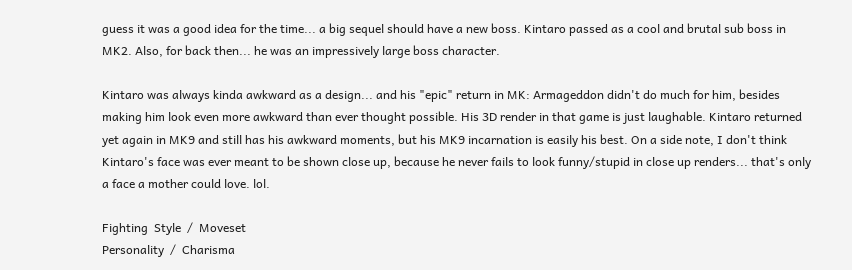guess it was a good idea for the time... a big sequel should have a new boss. Kintaro passed as a cool and brutal sub boss in MK2. Also, for back then... he was an impressively large boss character.

Kintaro was always kinda awkward as a design... and his "epic" return in MK: Armageddon didn't do much for him, besides making him look even more awkward than ever thought possible. His 3D render in that game is just laughable. Kintaro returned yet again in MK9 and still has his awkward moments, but his MK9 incarnation is easily his best. On a side note, I don't think Kintaro's face was ever meant to be shown close up, because he never fails to look funny/stupid in close up renders... that's only a face a mother could love. lol.

Fighting  Style  /  Moveset
Personality  /  Charisma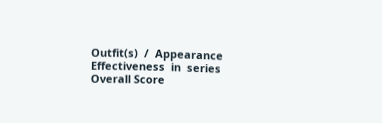Outfit(s)  /  Appearance
Effectiveness  in  series
Overall Score